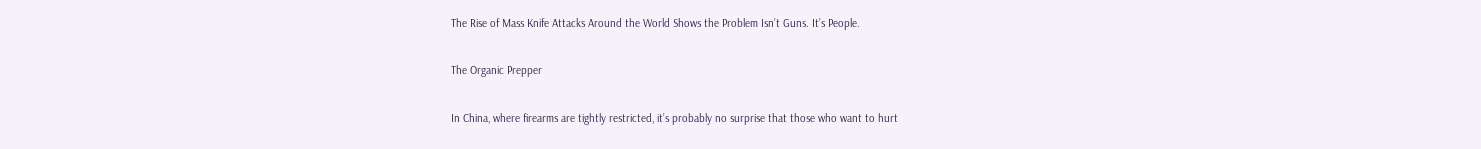The Rise of Mass Knife Attacks Around the World Shows the Problem Isn’t Guns. It’s People.

The Organic Prepper

In China, where firearms are tightly restricted, it’s probably no surprise that those who want to hurt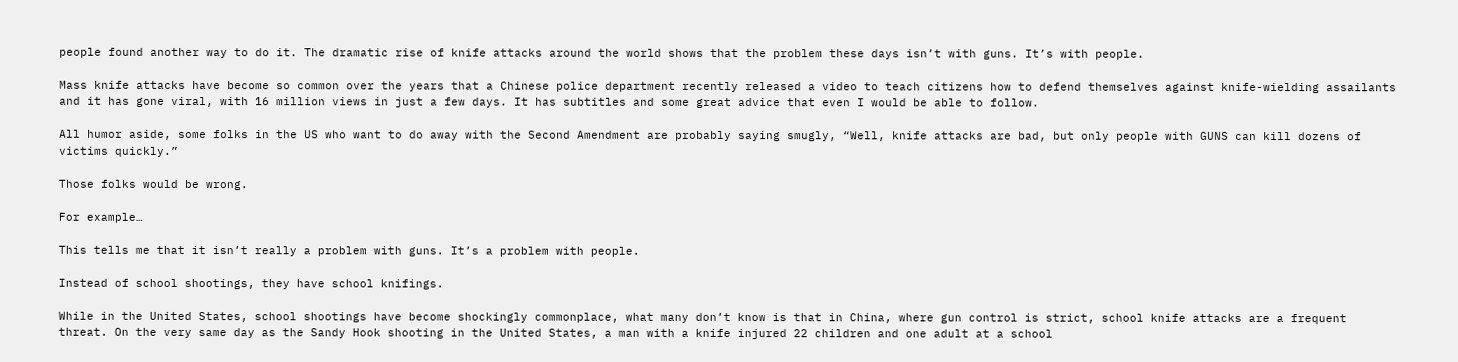people found another way to do it. The dramatic rise of knife attacks around the world shows that the problem these days isn’t with guns. It’s with people.

Mass knife attacks have become so common over the years that a Chinese police department recently released a video to teach citizens how to defend themselves against knife-wielding assailants and it has gone viral, with 16 million views in just a few days. It has subtitles and some great advice that even I would be able to follow.

All humor aside, some folks in the US who want to do away with the Second Amendment are probably saying smugly, “Well, knife attacks are bad, but only people with GUNS can kill dozens of victims quickly.”

Those folks would be wrong.

For example…

This tells me that it isn’t really a problem with guns. It’s a problem with people.

Instead of school shootings, they have school knifings.

While in the United States, school shootings have become shockingly commonplace, what many don’t know is that in China, where gun control is strict, school knife attacks are a frequent threat. On the very same day as the Sandy Hook shooting in the United States, a man with a knife injured 22 children and one adult at a school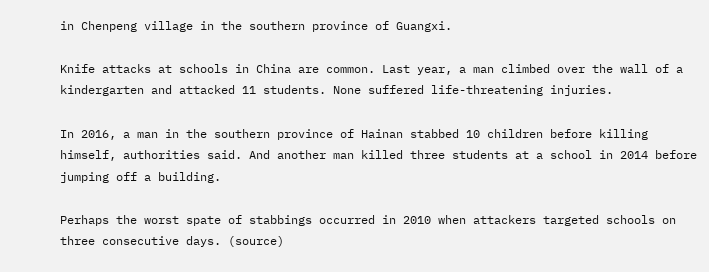in Chenpeng village in the southern province of Guangxi.

Knife attacks at schools in China are common. Last year, a man climbed over the wall of a kindergarten and attacked 11 students. None suffered life-threatening injuries.

In 2016, a man in the southern province of Hainan stabbed 10 children before killing himself, authorities said. And another man killed three students at a school in 2014 before jumping off a building.

Perhaps the worst spate of stabbings occurred in 2010 when attackers targeted schools on three consecutive days. (source)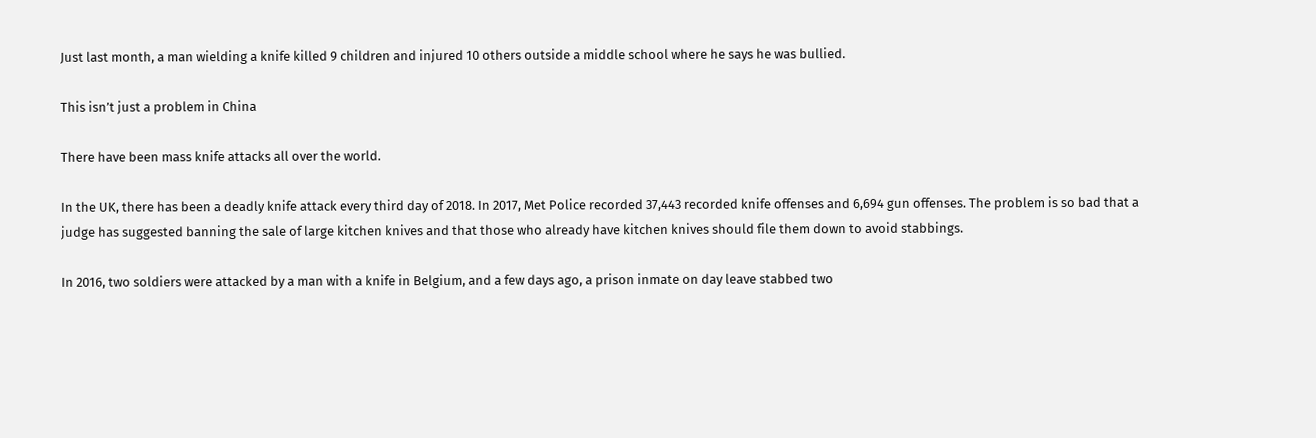Just last month, a man wielding a knife killed 9 children and injured 10 others outside a middle school where he says he was bullied.

This isn’t just a problem in China

There have been mass knife attacks all over the world.

In the UK, there has been a deadly knife attack every third day of 2018. In 2017, Met Police recorded 37,443 recorded knife offenses and 6,694 gun offenses. The problem is so bad that a judge has suggested banning the sale of large kitchen knives and that those who already have kitchen knives should file them down to avoid stabbings.

In 2016, two soldiers were attacked by a man with a knife in Belgium, and a few days ago, a prison inmate on day leave stabbed two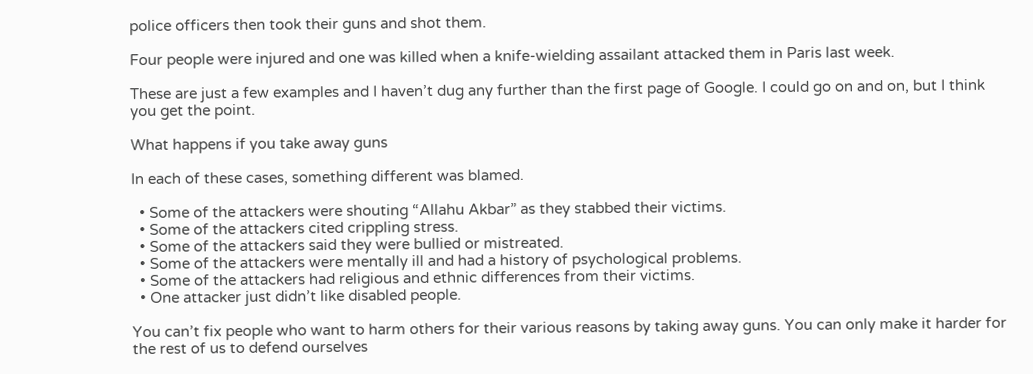police officers then took their guns and shot them.

Four people were injured and one was killed when a knife-wielding assailant attacked them in Paris last week.

These are just a few examples and I haven’t dug any further than the first page of Google. I could go on and on, but I think you get the point.

What happens if you take away guns

In each of these cases, something different was blamed.

  • Some of the attackers were shouting “Allahu Akbar” as they stabbed their victims.
  • Some of the attackers cited crippling stress.
  • Some of the attackers said they were bullied or mistreated.
  • Some of the attackers were mentally ill and had a history of psychological problems.
  • Some of the attackers had religious and ethnic differences from their victims.
  • One attacker just didn’t like disabled people.

You can’t fix people who want to harm others for their various reasons by taking away guns. You can only make it harder for the rest of us to defend ourselves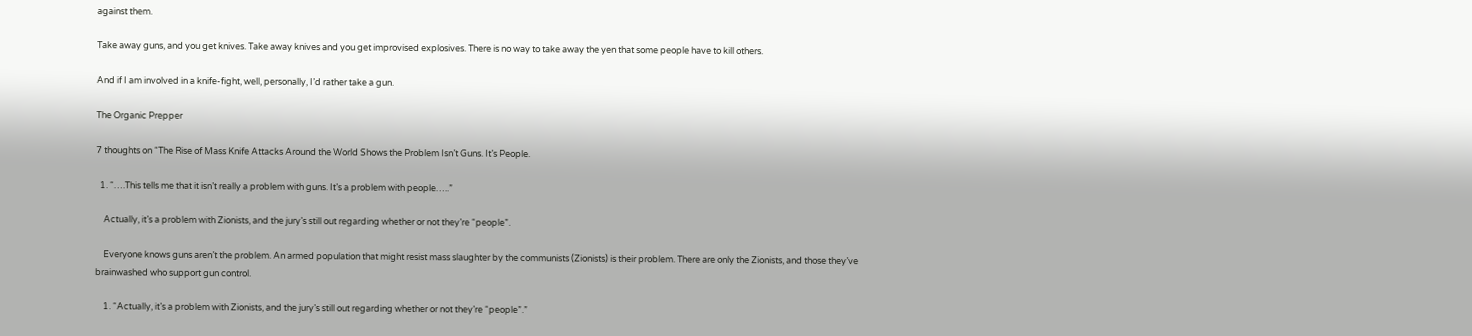against them.

Take away guns, and you get knives. Take away knives and you get improvised explosives. There is no way to take away the yen that some people have to kill others.

And if I am involved in a knife-fight, well, personally, I’d rather take a gun.

The Organic Prepper

7 thoughts on “The Rise of Mass Knife Attacks Around the World Shows the Problem Isn’t Guns. It’s People.

  1. “….This tells me that it isn’t really a problem with guns. It’s a problem with people…..”

    Actually, it’s a problem with Zionists, and the jury’s still out regarding whether or not they’re “people”.

    Everyone knows guns aren’t the problem. An armed population that might resist mass slaughter by the communists (Zionists) is their problem. There are only the Zionists, and those they’ve brainwashed who support gun control.

    1. “Actually, it’s a problem with Zionists, and the jury’s still out regarding whether or not they’re “people”.”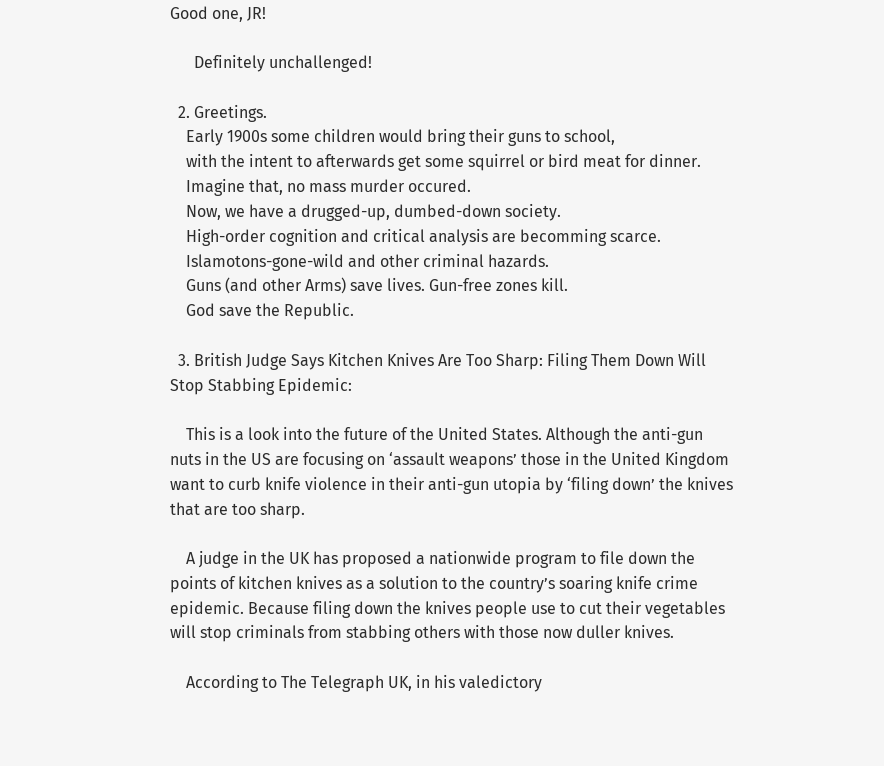Good one, JR!

      Definitely unchallenged!

  2. Greetings.
    Early 1900s some children would bring their guns to school,
    with the intent to afterwards get some squirrel or bird meat for dinner.
    Imagine that, no mass murder occured.
    Now, we have a drugged-up, dumbed-down society.
    High-order cognition and critical analysis are becomming scarce.
    Islamotons-gone-wild and other criminal hazards.
    Guns (and other Arms) save lives. Gun-free zones kill.
    God save the Republic.

  3. British Judge Says Kitchen Knives Are Too Sharp: Filing Them Down Will Stop Stabbing Epidemic:

    This is a look into the future of the United States. Although the anti-gun nuts in the US are focusing on ‘assault weapons’ those in the United Kingdom want to curb knife violence in their anti-gun utopia by ‘filing down’ the knives that are too sharp.

    A judge in the UK has proposed a nationwide program to file down the points of kitchen knives as a solution to the country’s soaring knife crime epidemic. Because filing down the knives people use to cut their vegetables will stop criminals from stabbing others with those now duller knives.

    According to The Telegraph UK, in his valedictory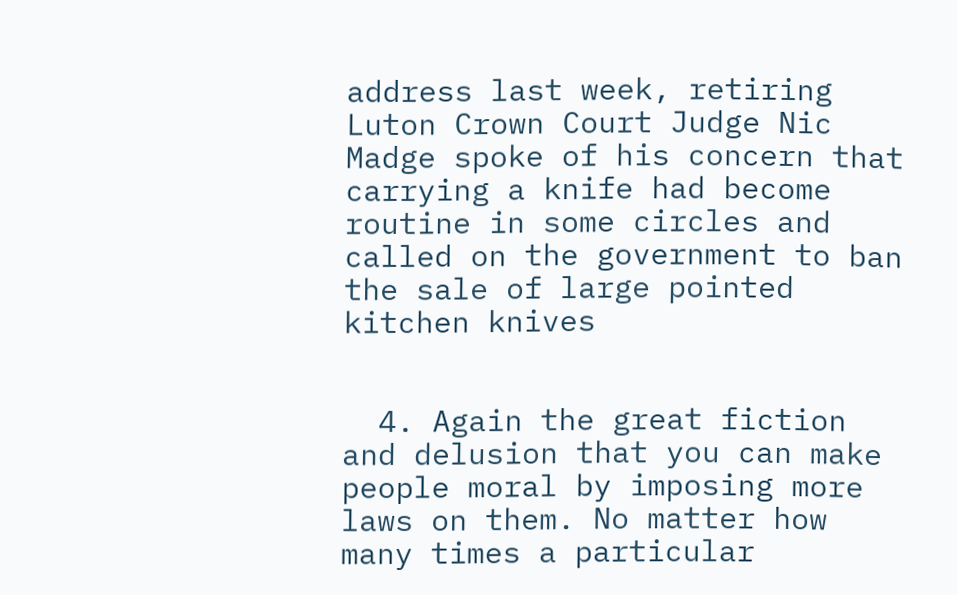address last week, retiring Luton Crown Court Judge Nic Madge spoke of his concern that carrying a knife had become routine in some circles and called on the government to ban the sale of large pointed kitchen knives


  4. Again the great fiction and delusion that you can make people moral by imposing more laws on them. No matter how many times a particular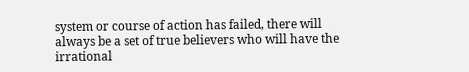system or course of action has failed, there will always be a set of true believers who will have the irrational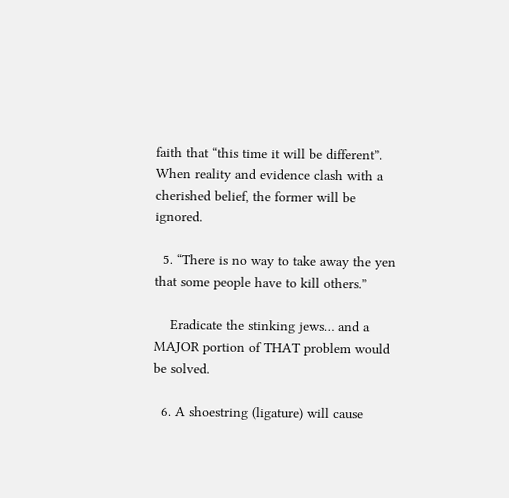faith that “this time it will be different”. When reality and evidence clash with a cherished belief, the former will be ignored.

  5. “There is no way to take away the yen that some people have to kill others.”

    Eradicate the stinking jews… and a MAJOR portion of THAT problem would be solved.

  6. A shoestring (ligature) will cause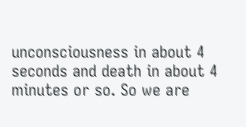unconsciousness in about 4 seconds and death in about 4 minutes or so. So we are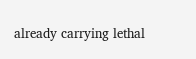already carrying lethal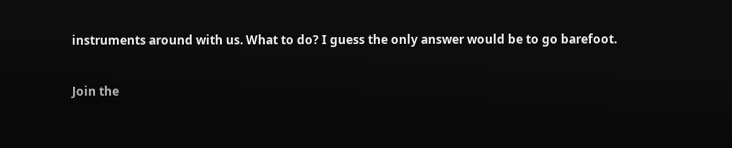instruments around with us. What to do? I guess the only answer would be to go barefoot.

Join the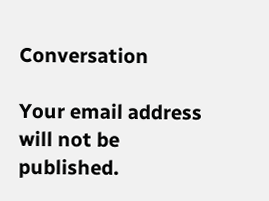Conversation

Your email address will not be published.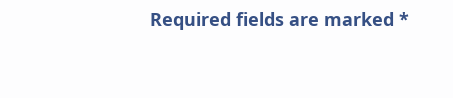Required fields are marked *